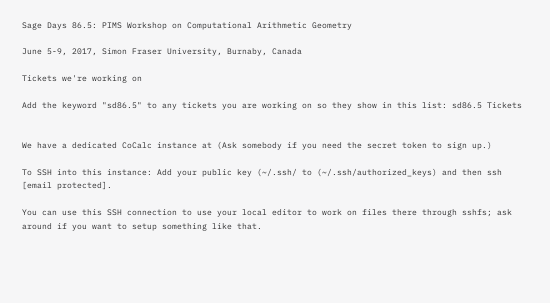Sage Days 86.5: PIMS Workshop on Computational Arithmetic Geometry

June 5-9, 2017, Simon Fraser University, Burnaby, Canada

Tickets we're working on

Add the keyword "sd86.5" to any tickets you are working on so they show in this list: sd86.5 Tickets


We have a dedicated CoCalc instance at (Ask somebody if you need the secret token to sign up.)

To SSH into this instance: Add your public key (~/.ssh/ to (~/.ssh/authorized_keys) and then ssh [email protected].

You can use this SSH connection to use your local editor to work on files there through sshfs; ask around if you want to setup something like that.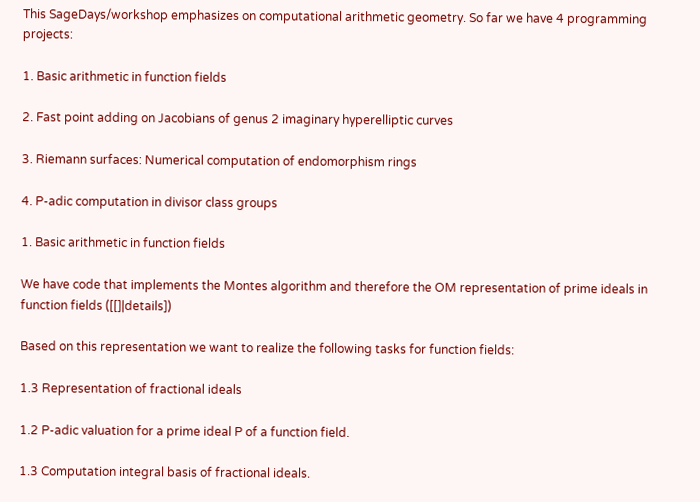This SageDays/workshop emphasizes on computational arithmetic geometry. So far we have 4 programming projects:

1. Basic arithmetic in function fields

2. Fast point adding on Jacobians of genus 2 imaginary hyperelliptic curves

3. Riemann surfaces: Numerical computation of endomorphism rings

4. P-adic computation in divisor class groups

1. Basic arithmetic in function fields

We have code that implements the Montes algorithm and therefore the OM representation of prime ideals in function fields ([[]|details])

Based on this representation we want to realize the following tasks for function fields:

1.3 Representation of fractional ideals

1.2 P-adic valuation for a prime ideal P of a function field.

1.3 Computation integral basis of fractional ideals.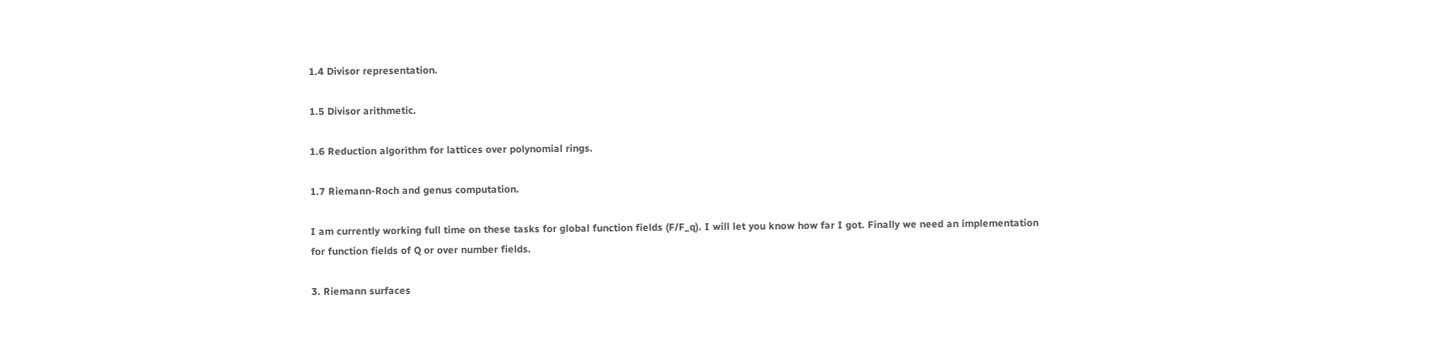1.4 Divisor representation.

1.5 Divisor arithmetic.

1.6 Reduction algorithm for lattices over polynomial rings.

1.7 Riemann-Roch and genus computation.

I am currently working full time on these tasks for global function fields (F/F_q). I will let you know how far I got. Finally we need an implementation for function fields of Q or over number fields.

3. Riemann surfaces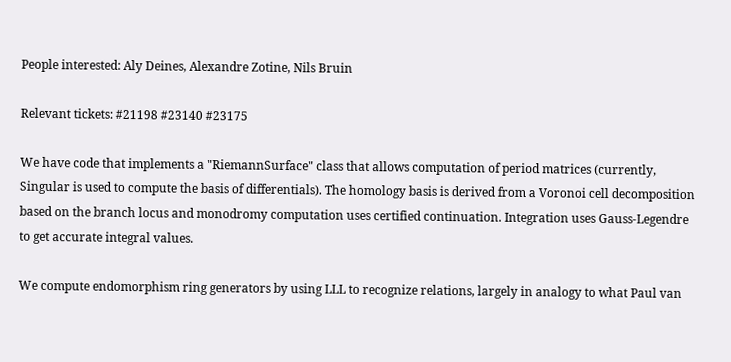People interested: Aly Deines, Alexandre Zotine, Nils Bruin

Relevant tickets: #21198 #23140 #23175

We have code that implements a "RiemannSurface" class that allows computation of period matrices (currently, Singular is used to compute the basis of differentials). The homology basis is derived from a Voronoi cell decomposition based on the branch locus and monodromy computation uses certified continuation. Integration uses Gauss-Legendre to get accurate integral values.

We compute endomorphism ring generators by using LLL to recognize relations, largely in analogy to what Paul van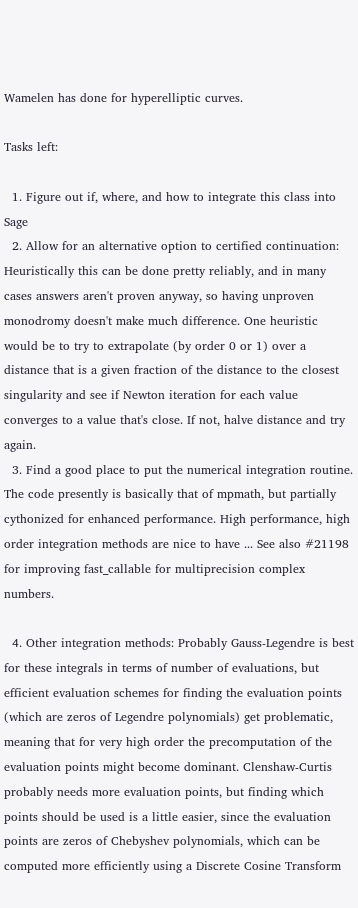Wamelen has done for hyperelliptic curves.

Tasks left:

  1. Figure out if, where, and how to integrate this class into Sage
  2. Allow for an alternative option to certified continuation: Heuristically this can be done pretty reliably, and in many cases answers aren't proven anyway, so having unproven monodromy doesn't make much difference. One heuristic would be to try to extrapolate (by order 0 or 1) over a distance that is a given fraction of the distance to the closest singularity and see if Newton iteration for each value converges to a value that's close. If not, halve distance and try again.
  3. Find a good place to put the numerical integration routine. The code presently is basically that of mpmath, but partially cythonized for enhanced performance. High performance, high order integration methods are nice to have ... See also #21198 for improving fast_callable for multiprecision complex numbers.

  4. Other integration methods: Probably Gauss-Legendre is best for these integrals in terms of number of evaluations, but efficient evaluation schemes for finding the evaluation points (which are zeros of Legendre polynomials) get problematic, meaning that for very high order the precomputation of the evaluation points might become dominant. Clenshaw-Curtis probably needs more evaluation points, but finding which points should be used is a little easier, since the evaluation points are zeros of Chebyshev polynomials, which can be computed more efficiently using a Discrete Cosine Transform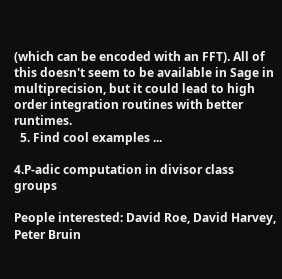(which can be encoded with an FFT). All of this doesn't seem to be available in Sage in multiprecision, but it could lead to high order integration routines with better runtimes.
  5. Find cool examples ...

4.P-adic computation in divisor class groups

People interested: David Roe, David Harvey, Peter Bruin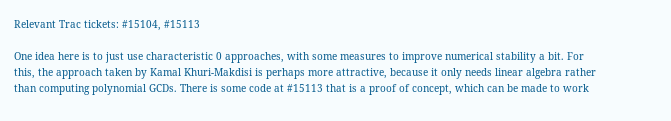Relevant Trac tickets: #15104, #15113

One idea here is to just use characteristic 0 approaches, with some measures to improve numerical stability a bit. For this, the approach taken by Kamal Khuri-Makdisi is perhaps more attractive, because it only needs linear algebra rather than computing polynomial GCDs. There is some code at #15113 that is a proof of concept, which can be made to work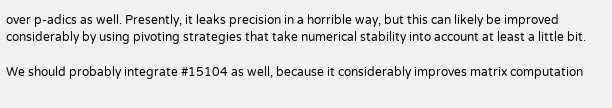over p-adics as well. Presently, it leaks precision in a horrible way, but this can likely be improved considerably by using pivoting strategies that take numerical stability into account at least a little bit.

We should probably integrate #15104 as well, because it considerably improves matrix computation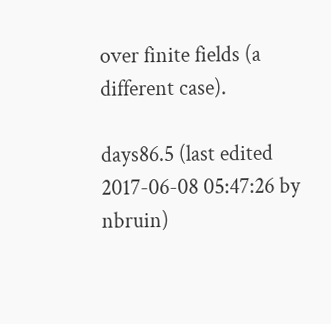over finite fields (a different case).

days86.5 (last edited 2017-06-08 05:47:26 by nbruin)